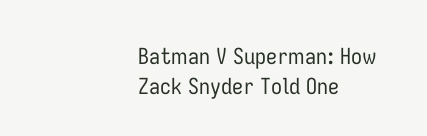Batman V Superman: How Zack Snyder Told One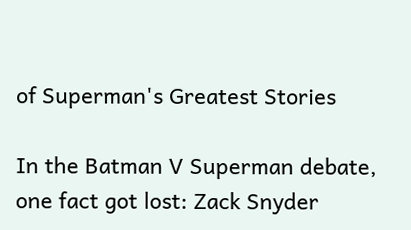of Superman's Greatest Stories

In the Batman V Superman debate, one fact got lost: Zack Snyder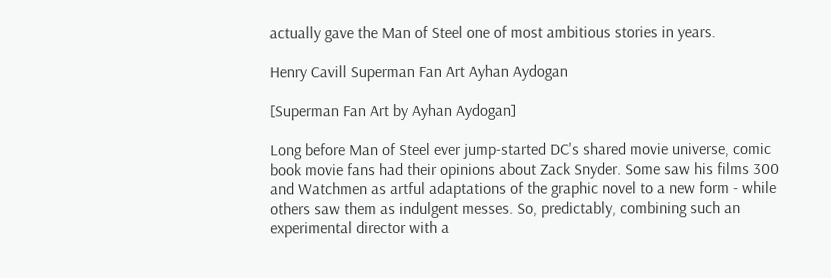actually gave the Man of Steel one of most ambitious stories in years.

Henry Cavill Superman Fan Art Ayhan Aydogan

[Superman Fan Art by Ayhan Aydogan]

Long before Man of Steel ever jump-started DC's shared movie universe, comic book movie fans had their opinions about Zack Snyder. Some saw his films 300 and Watchmen as artful adaptations of the graphic novel to a new form - while others saw them as indulgent messes. So, predictably, combining such an experimental director with a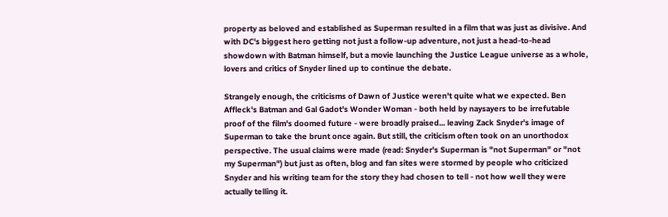property as beloved and established as Superman resulted in a film that was just as divisive. And with DC's biggest hero getting not just a follow-up adventure, not just a head-to-head showdown with Batman himself, but a movie launching the Justice League universe as a whole, lovers and critics of Snyder lined up to continue the debate.

Strangely enough, the criticisms of Dawn of Justice weren't quite what we expected. Ben Affleck's Batman and Gal Gadot's Wonder Woman - both held by naysayers to be irrefutable proof of the film's doomed future - were broadly praised... leaving Zack Snyder's image of Superman to take the brunt once again. But still, the criticism often took on an unorthodox perspective. The usual claims were made (read: Snyder's Superman is "not Superman" or "not my Superman") but just as often, blog and fan sites were stormed by people who criticized Snyder and his writing team for the story they had chosen to tell - not how well they were actually telling it.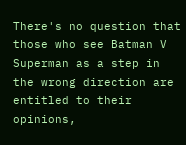There's no question that those who see Batman V Superman as a step in the wrong direction are entitled to their opinions,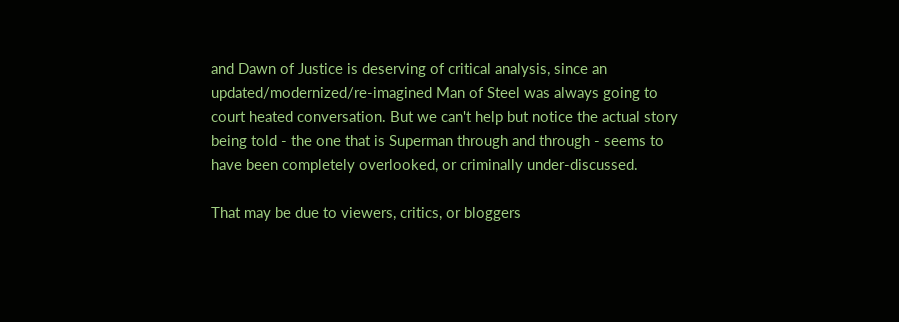and Dawn of Justice is deserving of critical analysis, since an updated/modernized/re-imagined Man of Steel was always going to court heated conversation. But we can't help but notice the actual story being told - the one that is Superman through and through - seems to have been completely overlooked, or criminally under-discussed.

That may be due to viewers, critics, or bloggers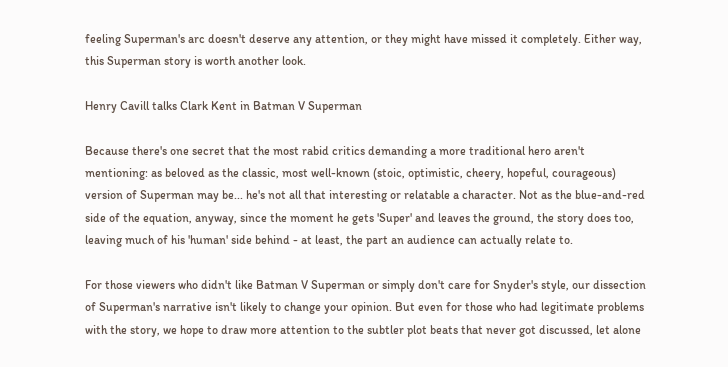feeling Superman's arc doesn't deserve any attention, or they might have missed it completely. Either way, this Superman story is worth another look.

Henry Cavill talks Clark Kent in Batman V Superman

Because there's one secret that the most rabid critics demanding a more traditional hero aren't mentioning: as beloved as the classic, most well-known (stoic, optimistic, cheery, hopeful, courageous) version of Superman may be... he's not all that interesting or relatable a character. Not as the blue-and-red side of the equation, anyway, since the moment he gets 'Super' and leaves the ground, the story does too, leaving much of his 'human' side behind - at least, the part an audience can actually relate to.

For those viewers who didn't like Batman V Superman or simply don't care for Snyder's style, our dissection of Superman's narrative isn't likely to change your opinion. But even for those who had legitimate problems with the story, we hope to draw more attention to the subtler plot beats that never got discussed, let alone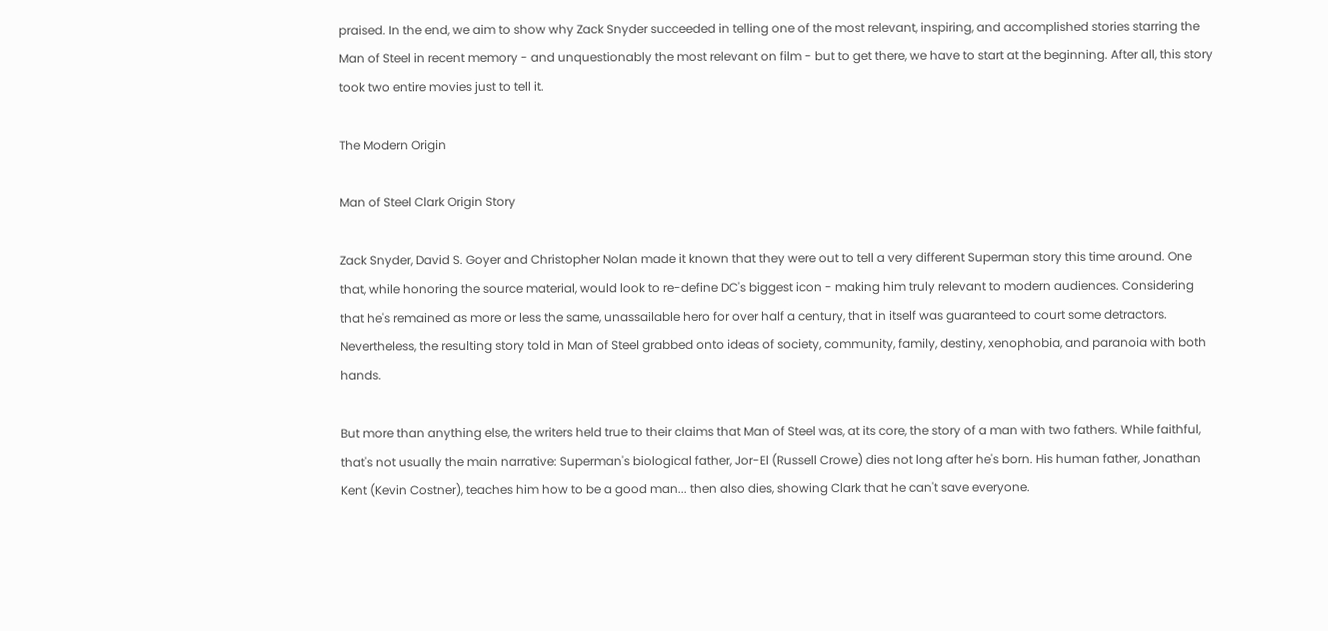praised. In the end, we aim to show why Zack Snyder succeeded in telling one of the most relevant, inspiring, and accomplished stories starring the Man of Steel in recent memory - and unquestionably the most relevant on film - but to get there, we have to start at the beginning. After all, this story took two entire movies just to tell it.

The Modern Origin

Man of Steel Clark Origin Story

Zack Snyder, David S. Goyer and Christopher Nolan made it known that they were out to tell a very different Superman story this time around. One that, while honoring the source material, would look to re-define DC's biggest icon - making him truly relevant to modern audiences. Considering that he's remained as more or less the same, unassailable hero for over half a century, that in itself was guaranteed to court some detractors. Nevertheless, the resulting story told in Man of Steel grabbed onto ideas of society, community, family, destiny, xenophobia, and paranoia with both hands.

But more than anything else, the writers held true to their claims that Man of Steel was, at its core, the story of a man with two fathers. While faithful, that's not usually the main narrative: Superman's biological father, Jor-El (Russell Crowe) dies not long after he's born. His human father, Jonathan Kent (Kevin Costner), teaches him how to be a good man... then also dies, showing Clark that he can't save everyone.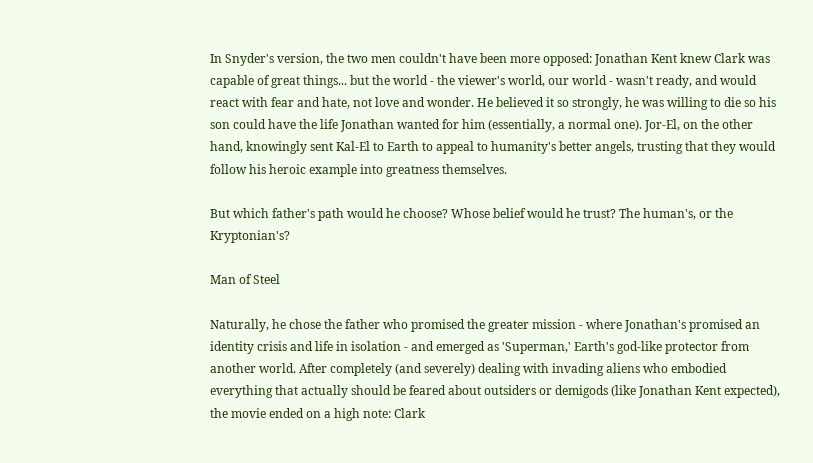In Snyder's version, the two men couldn't have been more opposed: Jonathan Kent knew Clark was capable of great things... but the world - the viewer's world, our world - wasn't ready, and would react with fear and hate, not love and wonder. He believed it so strongly, he was willing to die so his son could have the life Jonathan wanted for him (essentially, a normal one). Jor-El, on the other hand, knowingly sent Kal-El to Earth to appeal to humanity's better angels, trusting that they would follow his heroic example into greatness themselves.

But which father's path would he choose? Whose belief would he trust? The human's, or the Kryptonian's?

Man of Steel

Naturally, he chose the father who promised the greater mission - where Jonathan's promised an identity crisis and life in isolation - and emerged as 'Superman,' Earth's god-like protector from another world. After completely (and severely) dealing with invading aliens who embodied everything that actually should be feared about outsiders or demigods (like Jonathan Kent expected), the movie ended on a high note: Clark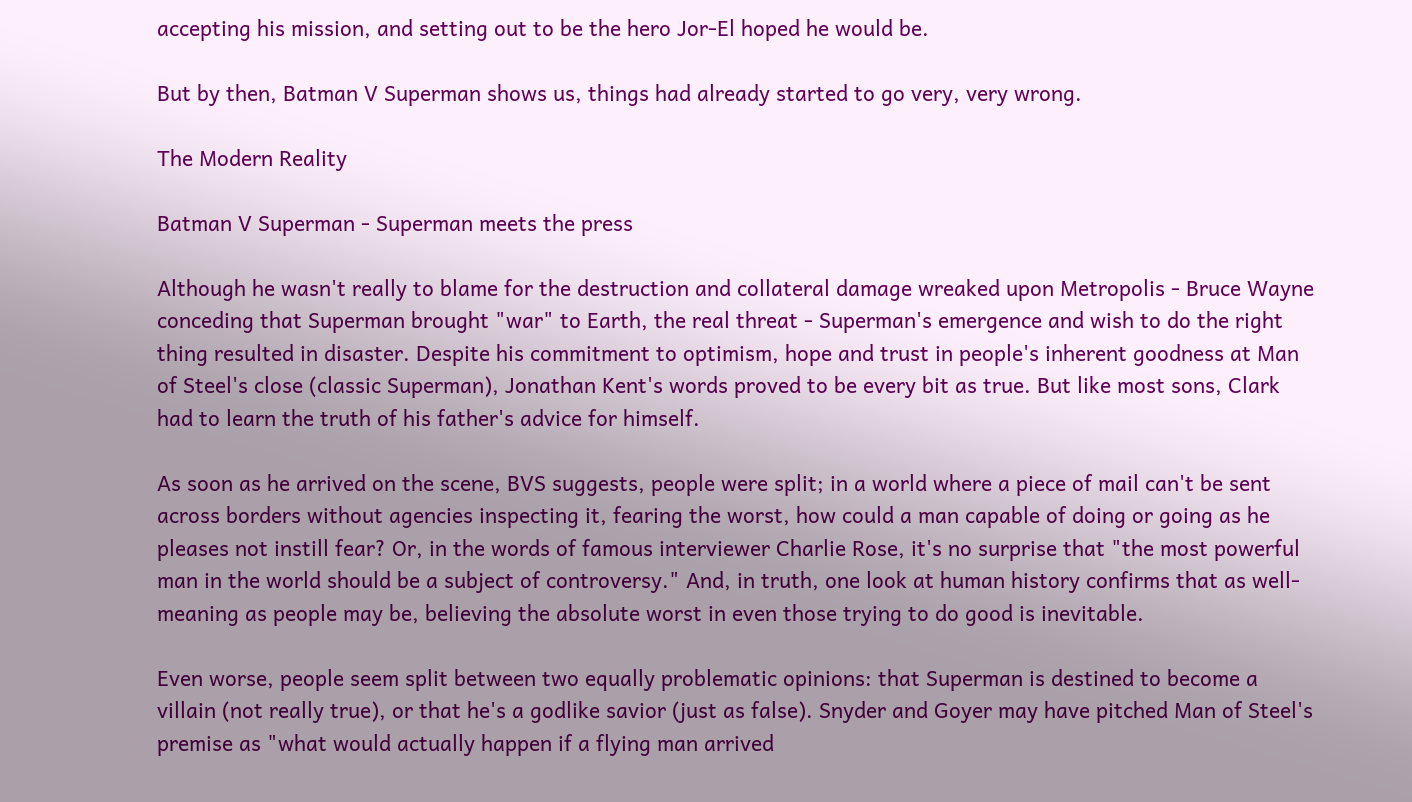accepting his mission, and setting out to be the hero Jor-El hoped he would be.

But by then, Batman V Superman shows us, things had already started to go very, very wrong.

The Modern Reality

Batman V Superman - Superman meets the press

Although he wasn't really to blame for the destruction and collateral damage wreaked upon Metropolis - Bruce Wayne conceding that Superman brought "war" to Earth, the real threat - Superman's emergence and wish to do the right thing resulted in disaster. Despite his commitment to optimism, hope and trust in people's inherent goodness at Man of Steel's close (classic Superman), Jonathan Kent's words proved to be every bit as true. But like most sons, Clark had to learn the truth of his father's advice for himself.

As soon as he arrived on the scene, BVS suggests, people were split; in a world where a piece of mail can't be sent across borders without agencies inspecting it, fearing the worst, how could a man capable of doing or going as he pleases not instill fear? Or, in the words of famous interviewer Charlie Rose, it's no surprise that "the most powerful man in the world should be a subject of controversy." And, in truth, one look at human history confirms that as well-meaning as people may be, believing the absolute worst in even those trying to do good is inevitable.

Even worse, people seem split between two equally problematic opinions: that Superman is destined to become a villain (not really true), or that he's a godlike savior (just as false). Snyder and Goyer may have pitched Man of Steel's premise as "what would actually happen if a flying man arrived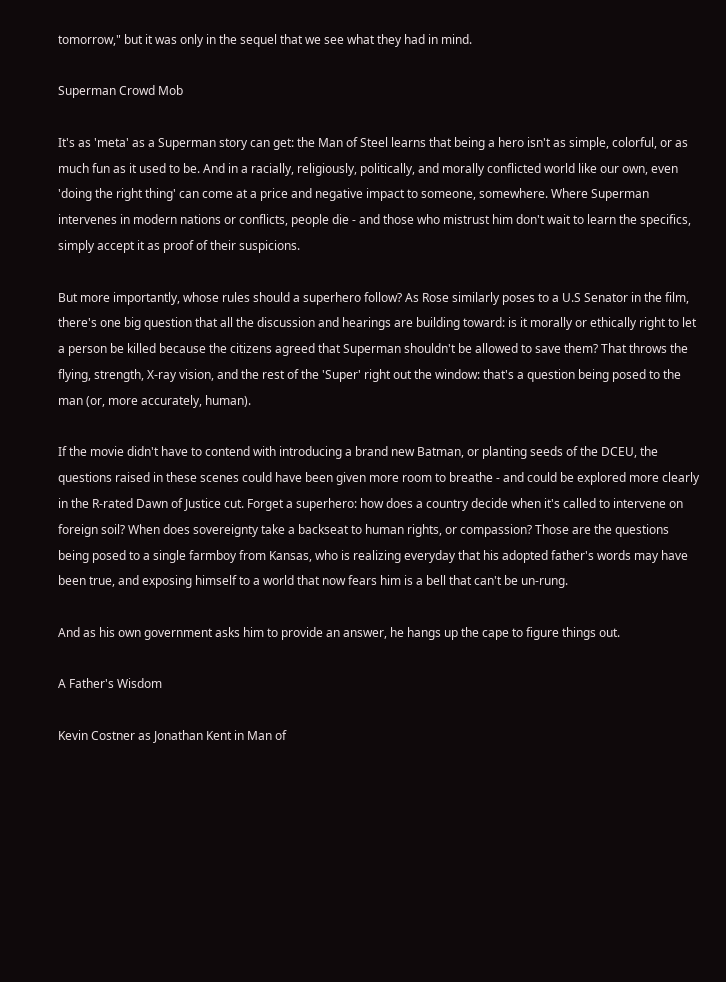tomorrow," but it was only in the sequel that we see what they had in mind.

Superman Crowd Mob

It's as 'meta' as a Superman story can get: the Man of Steel learns that being a hero isn't as simple, colorful, or as much fun as it used to be. And in a racially, religiously, politically, and morally conflicted world like our own, even 'doing the right thing' can come at a price and negative impact to someone, somewhere. Where Superman intervenes in modern nations or conflicts, people die - and those who mistrust him don't wait to learn the specifics, simply accept it as proof of their suspicions.

But more importantly, whose rules should a superhero follow? As Rose similarly poses to a U.S Senator in the film, there's one big question that all the discussion and hearings are building toward: is it morally or ethically right to let a person be killed because the citizens agreed that Superman shouldn't be allowed to save them? That throws the flying, strength, X-ray vision, and the rest of the 'Super' right out the window: that's a question being posed to the man (or, more accurately, human).

If the movie didn't have to contend with introducing a brand new Batman, or planting seeds of the DCEU, the questions raised in these scenes could have been given more room to breathe - and could be explored more clearly in the R-rated Dawn of Justice cut. Forget a superhero: how does a country decide when it's called to intervene on foreign soil? When does sovereignty take a backseat to human rights, or compassion? Those are the questions being posed to a single farmboy from Kansas, who is realizing everyday that his adopted father's words may have been true, and exposing himself to a world that now fears him is a bell that can't be un-rung.

And as his own government asks him to provide an answer, he hangs up the cape to figure things out.

A Father's Wisdom

Kevin Costner as Jonathan Kent in Man of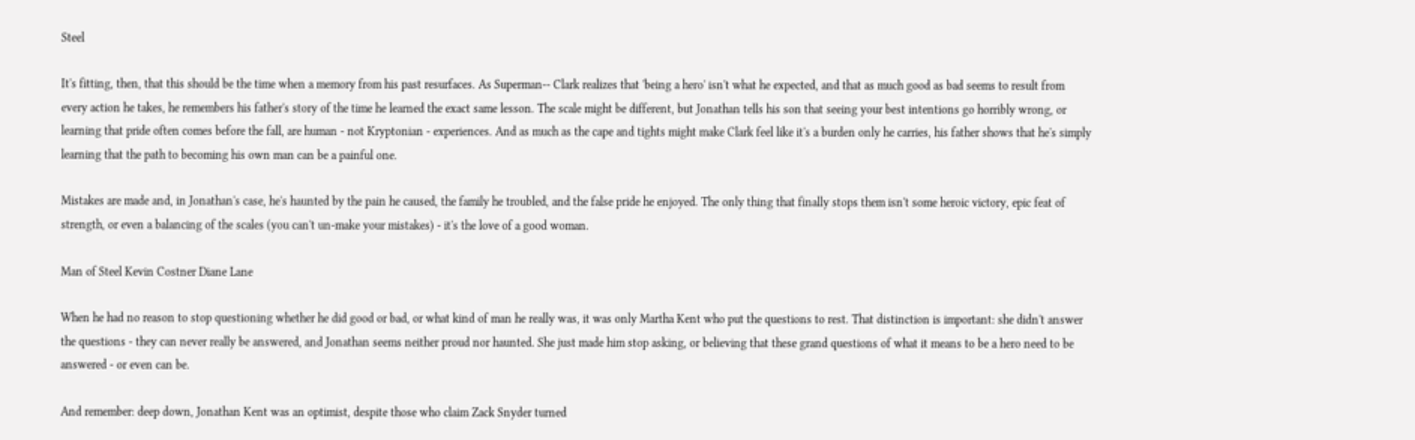Steel

It's fitting, then, that this should be the time when a memory from his past resurfaces. As Superman-- Clark realizes that 'being a hero' isn't what he expected, and that as much good as bad seems to result from every action he takes, he remembers his father's story of the time he learned the exact same lesson. The scale might be different, but Jonathan tells his son that seeing your best intentions go horribly wrong, or learning that pride often comes before the fall, are human - not Kryptonian - experiences. And as much as the cape and tights might make Clark feel like it's a burden only he carries, his father shows that he's simply learning that the path to becoming his own man can be a painful one.

Mistakes are made and, in Jonathan's case, he's haunted by the pain he caused, the family he troubled, and the false pride he enjoyed. The only thing that finally stops them isn't some heroic victory, epic feat of strength, or even a balancing of the scales (you can't un-make your mistakes) - it's the love of a good woman.

Man of Steel Kevin Costner Diane Lane

When he had no reason to stop questioning whether he did good or bad, or what kind of man he really was, it was only Martha Kent who put the questions to rest. That distinction is important: she didn't answer the questions - they can never really be answered, and Jonathan seems neither proud nor haunted. She just made him stop asking, or believing that these grand questions of what it means to be a hero need to be answered - or even can be.

And remember: deep down, Jonathan Kent was an optimist, despite those who claim Zack Snyder turned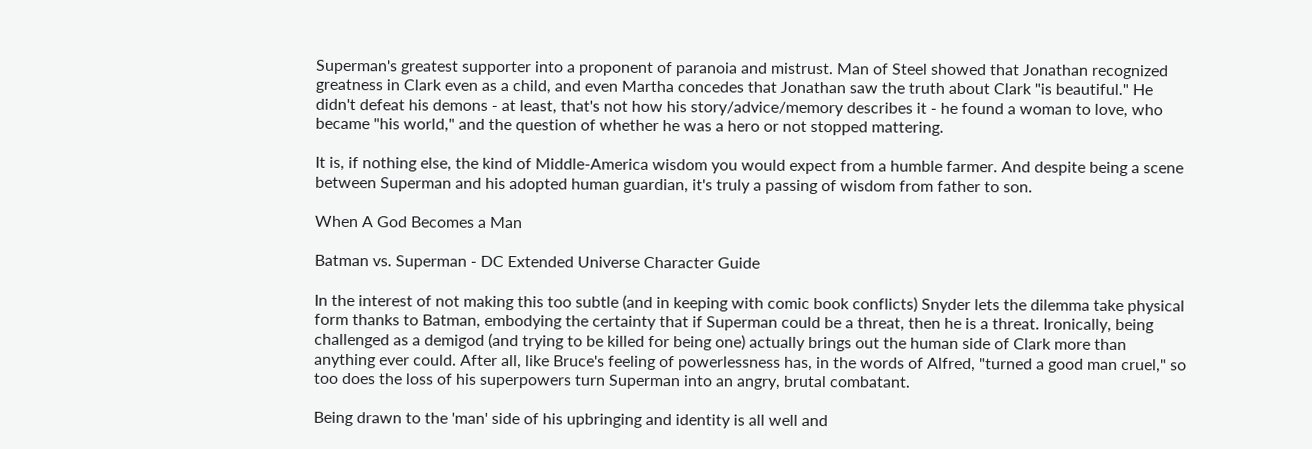Superman's greatest supporter into a proponent of paranoia and mistrust. Man of Steel showed that Jonathan recognized greatness in Clark even as a child, and even Martha concedes that Jonathan saw the truth about Clark "is beautiful." He didn't defeat his demons - at least, that's not how his story/advice/memory describes it - he found a woman to love, who became "his world," and the question of whether he was a hero or not stopped mattering.

It is, if nothing else, the kind of Middle-America wisdom you would expect from a humble farmer. And despite being a scene between Superman and his adopted human guardian, it's truly a passing of wisdom from father to son.

When A God Becomes a Man

Batman vs. Superman - DC Extended Universe Character Guide

In the interest of not making this too subtle (and in keeping with comic book conflicts) Snyder lets the dilemma take physical form thanks to Batman, embodying the certainty that if Superman could be a threat, then he is a threat. Ironically, being challenged as a demigod (and trying to be killed for being one) actually brings out the human side of Clark more than anything ever could. After all, like Bruce's feeling of powerlessness has, in the words of Alfred, "turned a good man cruel," so too does the loss of his superpowers turn Superman into an angry, brutal combatant.

Being drawn to the 'man' side of his upbringing and identity is all well and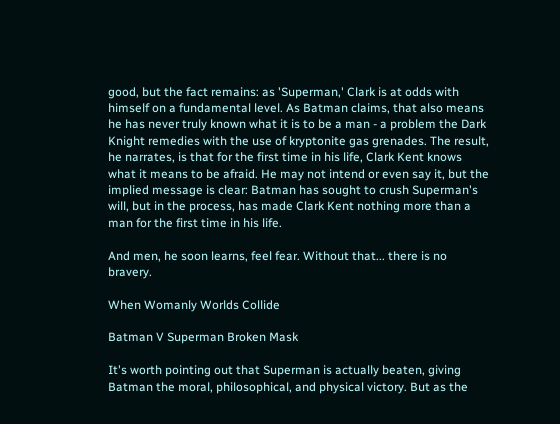good, but the fact remains: as 'Superman,' Clark is at odds with himself on a fundamental level. As Batman claims, that also means he has never truly known what it is to be a man - a problem the Dark Knight remedies with the use of kryptonite gas grenades. The result, he narrates, is that for the first time in his life, Clark Kent knows what it means to be afraid. He may not intend or even say it, but the implied message is clear: Batman has sought to crush Superman's will, but in the process, has made Clark Kent nothing more than a man for the first time in his life.

And men, he soon learns, feel fear. Without that... there is no bravery.

When Womanly Worlds Collide

Batman V Superman Broken Mask

It's worth pointing out that Superman is actually beaten, giving Batman the moral, philosophical, and physical victory. But as the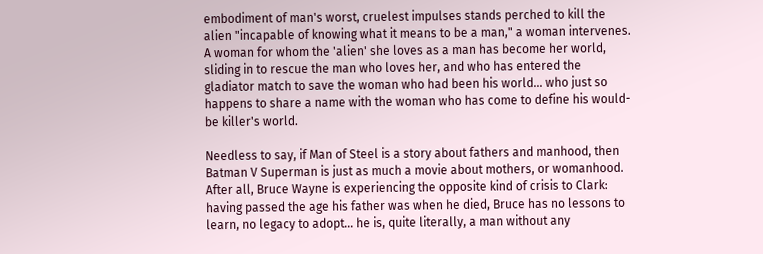embodiment of man's worst, cruelest impulses stands perched to kill the alien "incapable of knowing what it means to be a man," a woman intervenes. A woman for whom the 'alien' she loves as a man has become her world, sliding in to rescue the man who loves her, and who has entered the gladiator match to save the woman who had been his world... who just so happens to share a name with the woman who has come to define his would-be killer's world.

Needless to say, if Man of Steel is a story about fathers and manhood, then Batman V Superman is just as much a movie about mothers, or womanhood. After all, Bruce Wayne is experiencing the opposite kind of crisis to Clark: having passed the age his father was when he died, Bruce has no lessons to learn, no legacy to adopt... he is, quite literally, a man without any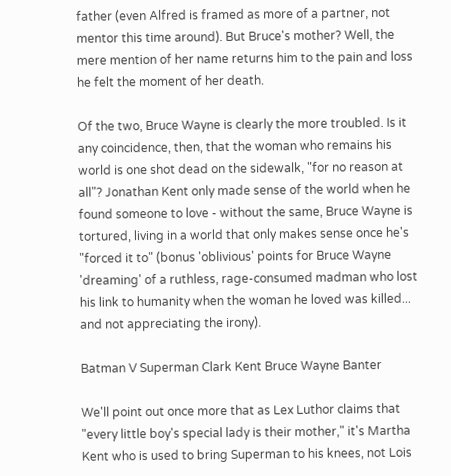father (even Alfred is framed as more of a partner, not mentor this time around). But Bruce's mother? Well, the mere mention of her name returns him to the pain and loss he felt the moment of her death.

Of the two, Bruce Wayne is clearly the more troubled. Is it any coincidence, then, that the woman who remains his world is one shot dead on the sidewalk, "for no reason at all"? Jonathan Kent only made sense of the world when he found someone to love - without the same, Bruce Wayne is tortured, living in a world that only makes sense once he's "forced it to" (bonus 'oblivious' points for Bruce Wayne 'dreaming' of a ruthless, rage-consumed madman who lost his link to humanity when the woman he loved was killed... and not appreciating the irony).

Batman V Superman Clark Kent Bruce Wayne Banter

We'll point out once more that as Lex Luthor claims that "every little boy's special lady is their mother," it's Martha Kent who is used to bring Superman to his knees, not Lois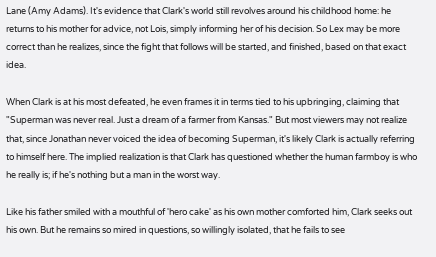Lane (Amy Adams). It's evidence that Clark's world still revolves around his childhood home: he returns to his mother for advice, not Lois, simply informing her of his decision. So Lex may be more correct than he realizes, since the fight that follows will be started, and finished, based on that exact idea.

When Clark is at his most defeated, he even frames it in terms tied to his upbringing, claiming that "Superman was never real. Just a dream of a farmer from Kansas." But most viewers may not realize that, since Jonathan never voiced the idea of becoming Superman, it's likely Clark is actually referring to himself here. The implied realization is that Clark has questioned whether the human farmboy is who he really is; if he's nothing but a man in the worst way.

Like his father smiled with a mouthful of 'hero cake' as his own mother comforted him, Clark seeks out his own. But he remains so mired in questions, so willingly isolated, that he fails to see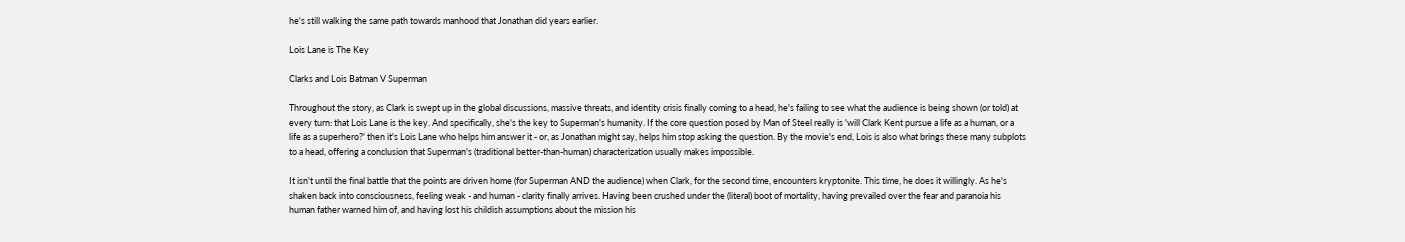he's still walking the same path towards manhood that Jonathan did years earlier.

Lois Lane is The Key

Clarks and Lois Batman V Superman

Throughout the story, as Clark is swept up in the global discussions, massive threats, and identity crisis finally coming to a head, he's failing to see what the audience is being shown (or told) at every turn: that Lois Lane is the key. And specifically, she's the key to Superman's humanity. If the core question posed by Man of Steel really is 'will Clark Kent pursue a life as a human, or a life as a superhero?' then it's Lois Lane who helps him answer it - or, as Jonathan might say, helps him stop asking the question. By the movie's end, Lois is also what brings these many subplots to a head, offering a conclusion that Superman's (traditional better-than-human) characterization usually makes impossible.

It isn't until the final battle that the points are driven home (for Superman AND the audience) when Clark, for the second time, encounters kryptonite. This time, he does it willingly. As he's shaken back into consciousness, feeling weak - and human - clarity finally arrives. Having been crushed under the (literal) boot of mortality, having prevailed over the fear and paranoia his human father warned him of, and having lost his childish assumptions about the mission his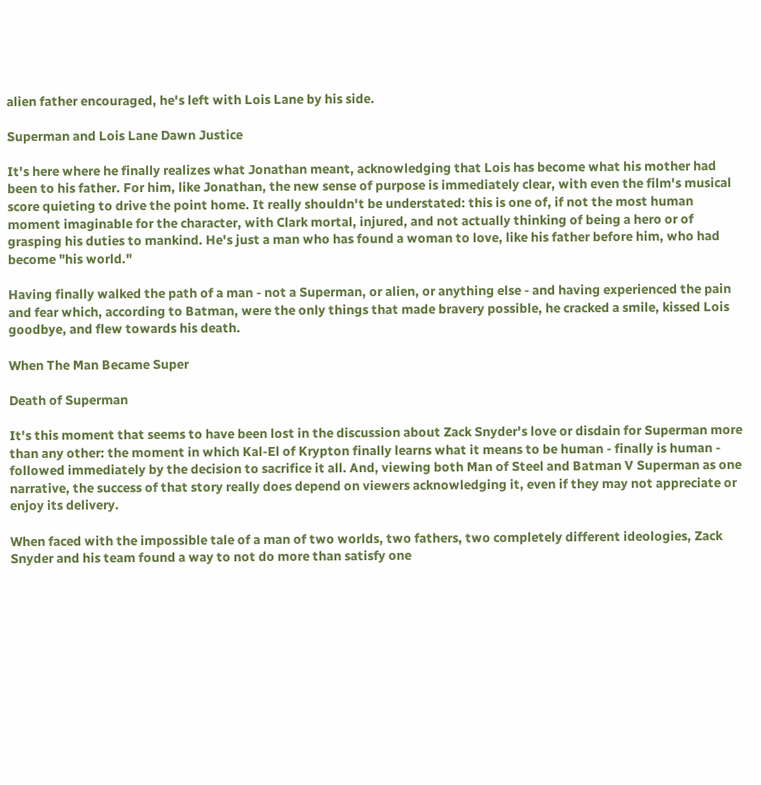alien father encouraged, he's left with Lois Lane by his side.

Superman and Lois Lane Dawn Justice

It's here where he finally realizes what Jonathan meant, acknowledging that Lois has become what his mother had been to his father. For him, like Jonathan, the new sense of purpose is immediately clear, with even the film's musical score quieting to drive the point home. It really shouldn't be understated: this is one of, if not the most human moment imaginable for the character, with Clark mortal, injured, and not actually thinking of being a hero or of grasping his duties to mankind. He's just a man who has found a woman to love, like his father before him, who had become "his world."

Having finally walked the path of a man - not a Superman, or alien, or anything else - and having experienced the pain and fear which, according to Batman, were the only things that made bravery possible, he cracked a smile, kissed Lois goodbye, and flew towards his death.

When The Man Became Super

Death of Superman

It's this moment that seems to have been lost in the discussion about Zack Snyder's love or disdain for Superman more than any other: the moment in which Kal-El of Krypton finally learns what it means to be human - finally is human - followed immediately by the decision to sacrifice it all. And, viewing both Man of Steel and Batman V Superman as one narrative, the success of that story really does depend on viewers acknowledging it, even if they may not appreciate or enjoy its delivery.

When faced with the impossible tale of a man of two worlds, two fathers, two completely different ideologies, Zack Snyder and his team found a way to not do more than satisfy one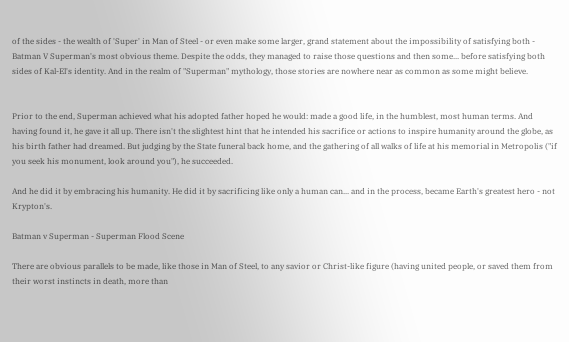of the sides - the wealth of 'Super' in Man of Steel - or even make some larger, grand statement about the impossibility of satisfying both - Batman V Superman's most obvious theme. Despite the odds, they managed to raise those questions and then some... before satisfying both sides of Kal-El's identity. And in the realm of "Superman" mythology, those stories are nowhere near as common as some might believe.


Prior to the end, Superman achieved what his adopted father hoped he would: made a good life, in the humblest, most human terms. And having found it, he gave it all up. There isn't the slightest hint that he intended his sacrifice or actions to inspire humanity around the globe, as his birth father had dreamed. But judging by the State funeral back home, and the gathering of all walks of life at his memorial in Metropolis ("if you seek his monument, look around you"), he succeeded.

And he did it by embracing his humanity. He did it by sacrificing like only a human can... and in the process, became Earth's greatest hero - not Krypton's.

Batman v Superman - Superman Flood Scene

There are obvious parallels to be made, like those in Man of Steel, to any savior or Christ-like figure (having united people, or saved them from their worst instincts in death, more than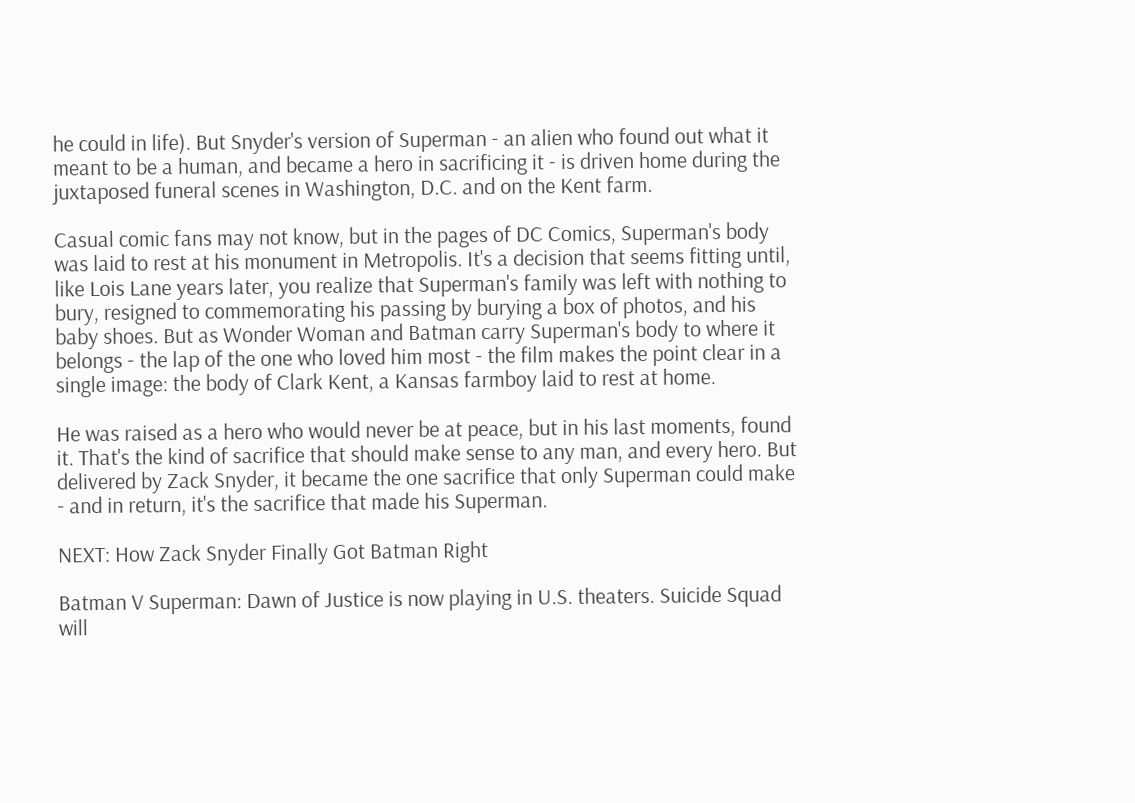he could in life). But Snyder's version of Superman - an alien who found out what it meant to be a human, and became a hero in sacrificing it - is driven home during the juxtaposed funeral scenes in Washington, D.C. and on the Kent farm.

Casual comic fans may not know, but in the pages of DC Comics, Superman's body was laid to rest at his monument in Metropolis. It's a decision that seems fitting until, like Lois Lane years later, you realize that Superman's family was left with nothing to bury, resigned to commemorating his passing by burying a box of photos, and his baby shoes. But as Wonder Woman and Batman carry Superman's body to where it belongs - the lap of the one who loved him most - the film makes the point clear in a single image: the body of Clark Kent, a Kansas farmboy laid to rest at home.

He was raised as a hero who would never be at peace, but in his last moments, found it. That's the kind of sacrifice that should make sense to any man, and every hero. But delivered by Zack Snyder, it became the one sacrifice that only Superman could make - and in return, it's the sacrifice that made his Superman.

NEXT: How Zack Snyder Finally Got Batman Right

Batman V Superman: Dawn of Justice is now playing in U.S. theaters. Suicide Squad will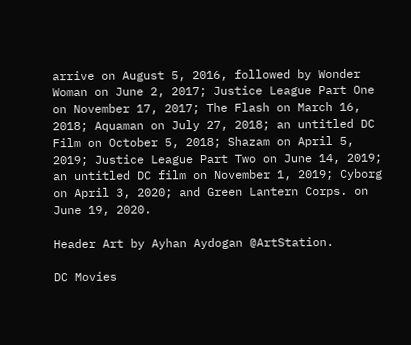arrive on August 5, 2016, followed by Wonder Woman on June 2, 2017; Justice League Part One on November 17, 2017; The Flash on March 16, 2018; Aquaman on July 27, 2018; an untitled DC Film on October 5, 2018; Shazam on April 5, 2019; Justice League Part Two on June 14, 2019; an untitled DC film on November 1, 2019; Cyborg on April 3, 2020; and Green Lantern Corps. on June 19, 2020.

Header Art by Ayhan Aydogan @ArtStation.

DC Movies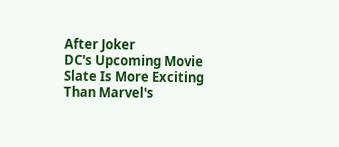After Joker
DC's Upcoming Movie Slate Is More Exciting Than Marvel's